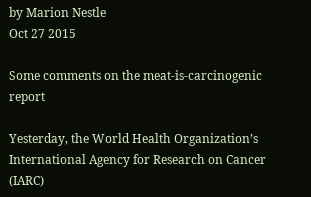by Marion Nestle
Oct 27 2015

Some comments on the meat-is-carcinogenic report

Yesterday, the World Health Organization’s International Agency for Research on Cancer (IARC)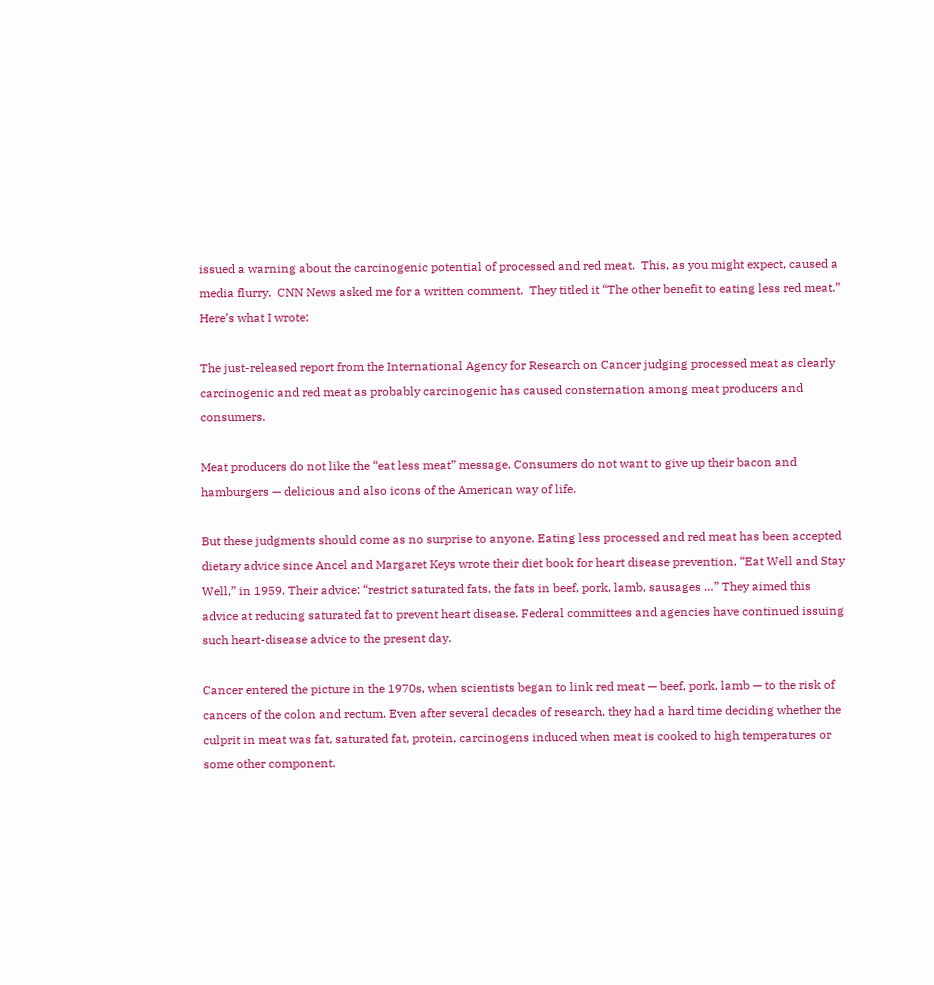issued a warning about the carcinogenic potential of processed and red meat.  This, as you might expect, caused a media flurry.  CNN News asked me for a written comment.  They titled it “The other benefit to eating less red meat.”  Here’s what I wrote:

The just-released report from the International Agency for Research on Cancer judging processed meat as clearly carcinogenic and red meat as probably carcinogenic has caused consternation among meat producers and consumers.

Meat producers do not like the “eat less meat” message. Consumers do not want to give up their bacon and hamburgers — delicious and also icons of the American way of life.

But these judgments should come as no surprise to anyone. Eating less processed and red meat has been accepted dietary advice since Ancel and Margaret Keys wrote their diet book for heart disease prevention, “Eat Well and Stay Well,” in 1959. Their advice: “restrict saturated fats, the fats in beef, pork, lamb, sausages …” They aimed this advice at reducing saturated fat to prevent heart disease. Federal committees and agencies have continued issuing such heart-disease advice to the present day.

Cancer entered the picture in the 1970s, when scientists began to link red meat — beef, pork, lamb — to the risk of cancers of the colon and rectum. Even after several decades of research, they had a hard time deciding whether the culprit in meat was fat, saturated fat, protein, carcinogens induced when meat is cooked to high temperatures or some other component.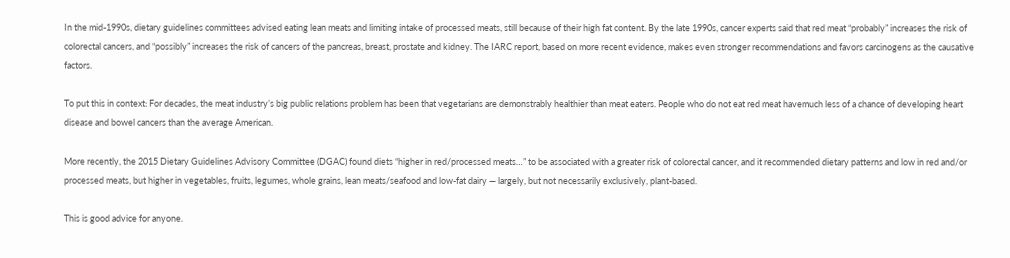In the mid-1990s, dietary guidelines committees advised eating lean meats and limiting intake of processed meats, still because of their high fat content. By the late 1990s, cancer experts said that red meat “probably” increases the risk of colorectal cancers, and “possibly” increases the risk of cancers of the pancreas, breast, prostate and kidney. The IARC report, based on more recent evidence, makes even stronger recommendations and favors carcinogens as the causative factors.

To put this in context: For decades, the meat industry’s big public relations problem has been that vegetarians are demonstrably healthier than meat eaters. People who do not eat red meat havemuch less of a chance of developing heart disease and bowel cancers than the average American.

More recently, the 2015 Dietary Guidelines Advisory Committee (DGAC) found diets “higher in red/processed meats…” to be associated with a greater risk of colorectal cancer, and it recommended dietary patterns and low in red and/or processed meats, but higher in vegetables, fruits, legumes, whole grains, lean meats/seafood and low-fat dairy — largely, but not necessarily exclusively, plant-based.

This is good advice for anyone.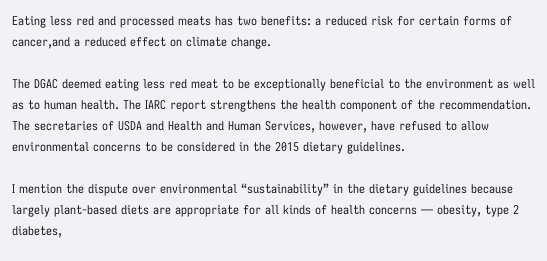Eating less red and processed meats has two benefits: a reduced risk for certain forms of cancer,and a reduced effect on climate change.

The DGAC deemed eating less red meat to be exceptionally beneficial to the environment as well as to human health. The IARC report strengthens the health component of the recommendation. The secretaries of USDA and Health and Human Services, however, have refused to allow environmental concerns to be considered in the 2015 dietary guidelines.

I mention the dispute over environmental “sustainability” in the dietary guidelines because largely plant-based diets are appropriate for all kinds of health concerns — obesity, type 2 diabetes,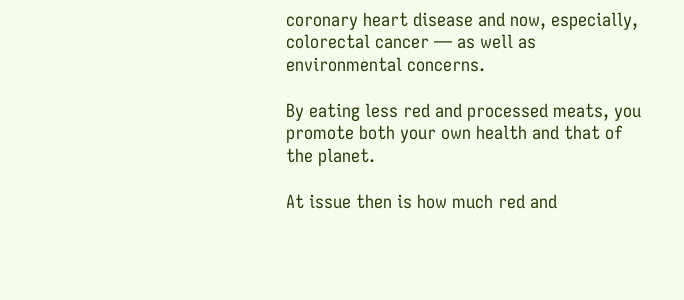coronary heart disease and now, especially, colorectal cancer — as well as environmental concerns.

By eating less red and processed meats, you promote both your own health and that of the planet.

At issue then is how much red and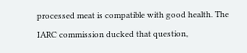processed meat is compatible with good health. The IARC commission ducked that question,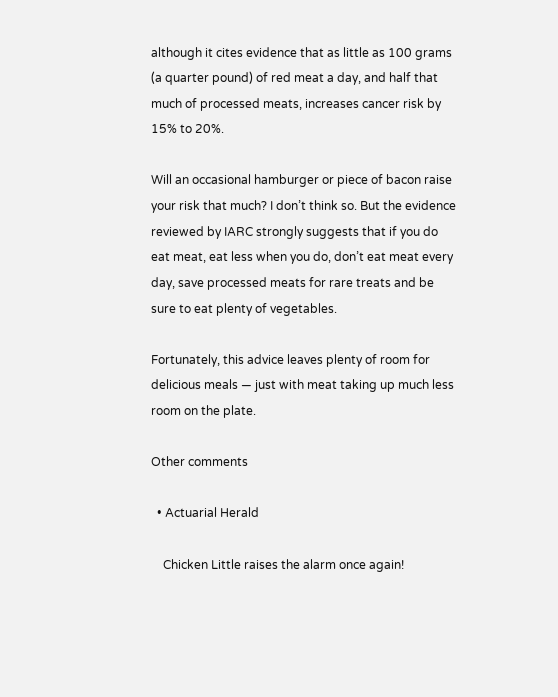although it cites evidence that as little as 100 grams (a quarter pound) of red meat a day, and half that much of processed meats, increases cancer risk by 15% to 20%.

Will an occasional hamburger or piece of bacon raise your risk that much? I don’t think so. But the evidence reviewed by IARC strongly suggests that if you do eat meat, eat less when you do, don’t eat meat every day, save processed meats for rare treats and be sure to eat plenty of vegetables.

Fortunately, this advice leaves plenty of room for delicious meals — just with meat taking up much less room on the plate.

Other comments

  • Actuarial Herald

    Chicken Little raises the alarm once again!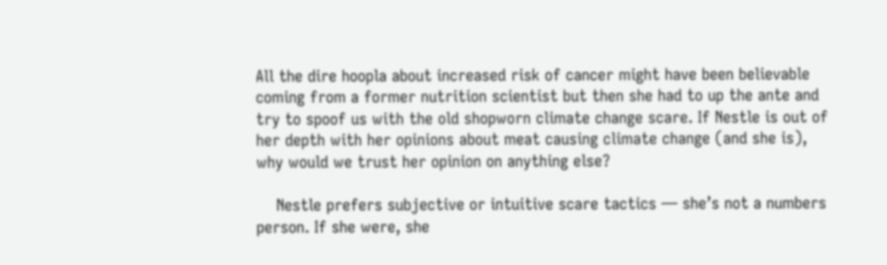All the dire hoopla about increased risk of cancer might have been believable coming from a former nutrition scientist but then she had to up the ante and try to spoof us with the old shopworn climate change scare. If Nestle is out of her depth with her opinions about meat causing climate change (and she is), why would we trust her opinion on anything else?

    Nestle prefers subjective or intuitive scare tactics — she’s not a numbers person. If she were, she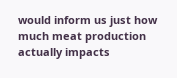would inform us just how much meat production actually impacts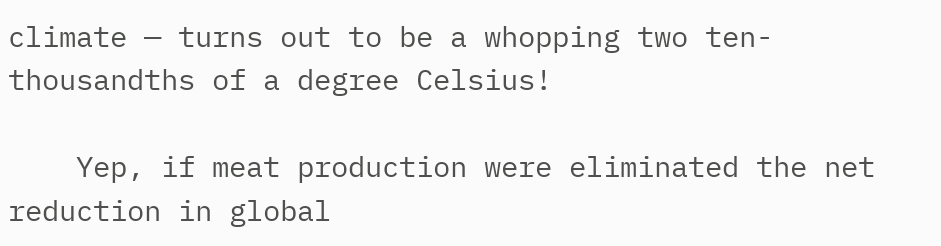climate — turns out to be a whopping two ten-thousandths of a degree Celsius!

    Yep, if meat production were eliminated the net reduction in global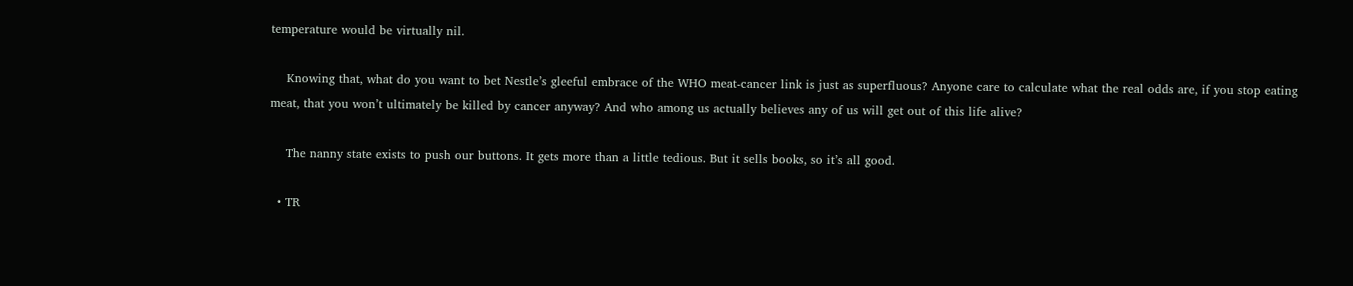temperature would be virtually nil.

    Knowing that, what do you want to bet Nestle’s gleeful embrace of the WHO meat-cancer link is just as superfluous? Anyone care to calculate what the real odds are, if you stop eating meat, that you won’t ultimately be killed by cancer anyway? And who among us actually believes any of us will get out of this life alive?

    The nanny state exists to push our buttons. It gets more than a little tedious. But it sells books, so it’s all good.

  • TR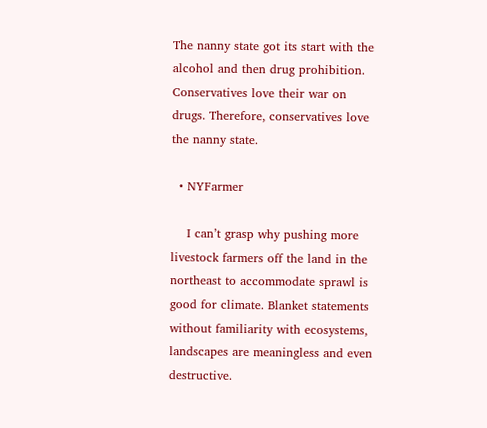The nanny state got its start with the alcohol and then drug prohibition. Conservatives love their war on drugs. Therefore, conservatives love the nanny state.

  • NYFarmer

    I can’t grasp why pushing more livestock farmers off the land in the northeast to accommodate sprawl is good for climate. Blanket statements without familiarity with ecosystems, landscapes are meaningless and even destructive.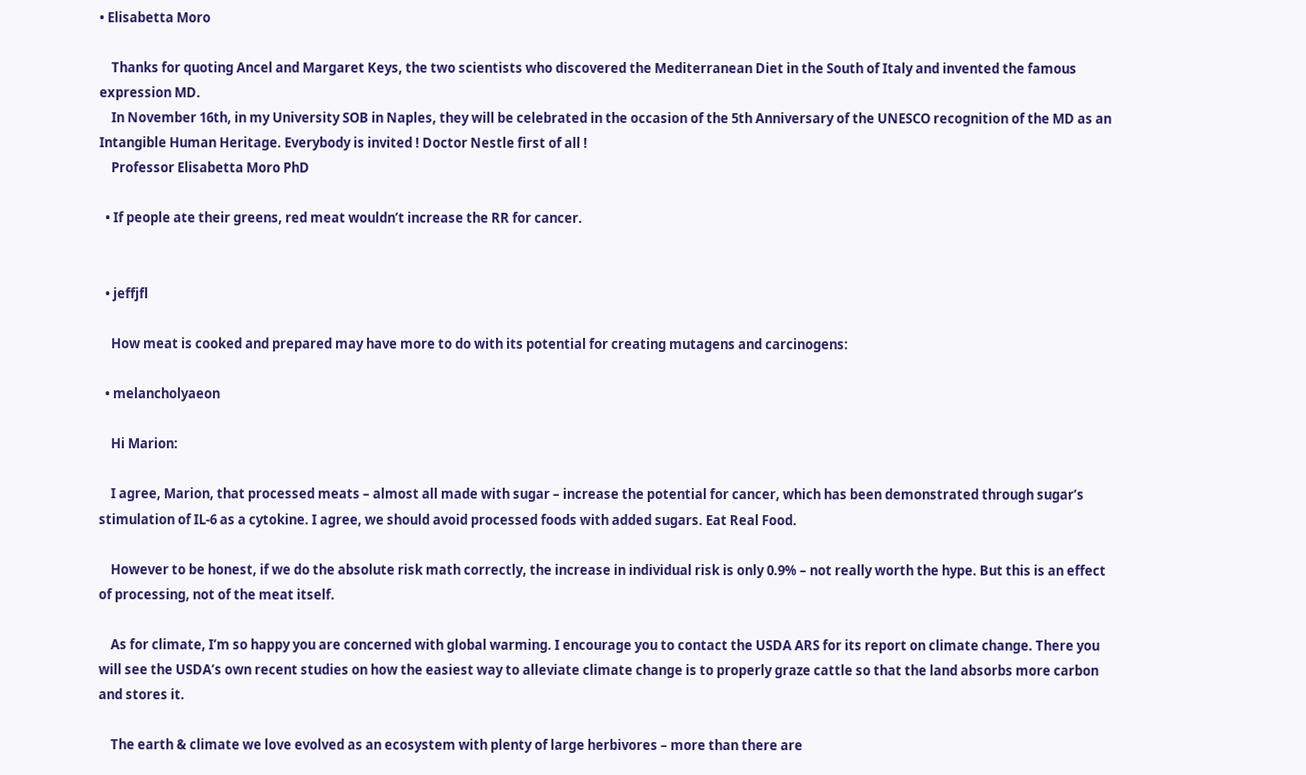• Elisabetta Moro

    Thanks for quoting Ancel and Margaret Keys, the two scientists who discovered the Mediterranean Diet in the South of Italy and invented the famous expression MD.
    In November 16th, in my University SOB in Naples, they will be celebrated in the occasion of the 5th Anniversary of the UNESCO recognition of the MD as an Intangible Human Heritage. Everybody is invited ! Doctor Nestle first of all !
    Professor Elisabetta Moro PhD

  • If people ate their greens, red meat wouldn’t increase the RR for cancer.


  • jeffjfl

    How meat is cooked and prepared may have more to do with its potential for creating mutagens and carcinogens:

  • melancholyaeon

    Hi Marion:

    I agree, Marion, that processed meats – almost all made with sugar – increase the potential for cancer, which has been demonstrated through sugar’s stimulation of IL-6 as a cytokine. I agree, we should avoid processed foods with added sugars. Eat Real Food.

    However to be honest, if we do the absolute risk math correctly, the increase in individual risk is only 0.9% – not really worth the hype. But this is an effect of processing, not of the meat itself.

    As for climate, I’m so happy you are concerned with global warming. I encourage you to contact the USDA ARS for its report on climate change. There you will see the USDA’s own recent studies on how the easiest way to alleviate climate change is to properly graze cattle so that the land absorbs more carbon and stores it.

    The earth & climate we love evolved as an ecosystem with plenty of large herbivores – more than there are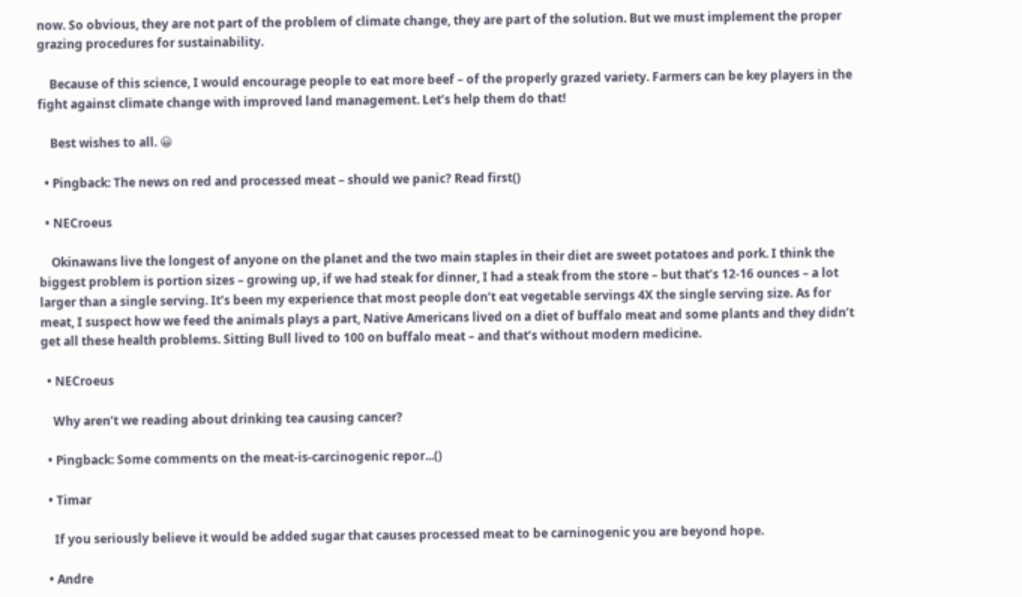now. So obvious, they are not part of the problem of climate change, they are part of the solution. But we must implement the proper grazing procedures for sustainability.

    Because of this science, I would encourage people to eat more beef – of the properly grazed variety. Farmers can be key players in the fight against climate change with improved land management. Let’s help them do that!

    Best wishes to all. 😀

  • Pingback: The news on red and processed meat – should we panic? Read first()

  • NECroeus

    Okinawans live the longest of anyone on the planet and the two main staples in their diet are sweet potatoes and pork. I think the biggest problem is portion sizes – growing up, if we had steak for dinner, I had a steak from the store – but that’s 12-16 ounces – a lot larger than a single serving. It’s been my experience that most people don’t eat vegetable servings 4X the single serving size. As for meat, I suspect how we feed the animals plays a part, Native Americans lived on a diet of buffalo meat and some plants and they didn’t get all these health problems. Sitting Bull lived to 100 on buffalo meat – and that’s without modern medicine.

  • NECroeus

    Why aren’t we reading about drinking tea causing cancer?

  • Pingback: Some comments on the meat-is-carcinogenic repor...()

  • Timar

    If you seriously believe it would be added sugar that causes processed meat to be carninogenic you are beyond hope.

  • Andre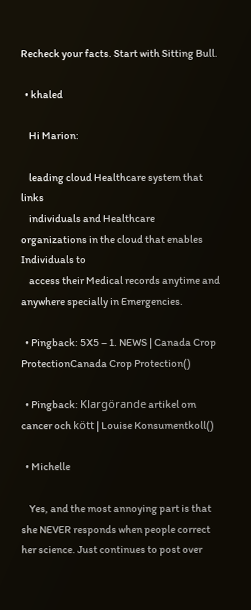Recheck your facts. Start with Sitting Bull.

  • khaled

    Hi Marion:

    leading cloud Healthcare system that links
    individuals and Healthcare organizations in the cloud that enables Individuals to
    access their Medical records anytime and anywhere specially in Emergencies.

  • Pingback: 5X5 – 1. NEWS | Canada Crop ProtectionCanada Crop Protection()

  • Pingback: Klargörande artikel om cancer och kött | Louise Konsumentkoll()

  • Michelle

    Yes, and the most annoying part is that she NEVER responds when people correct her science. Just continues to post over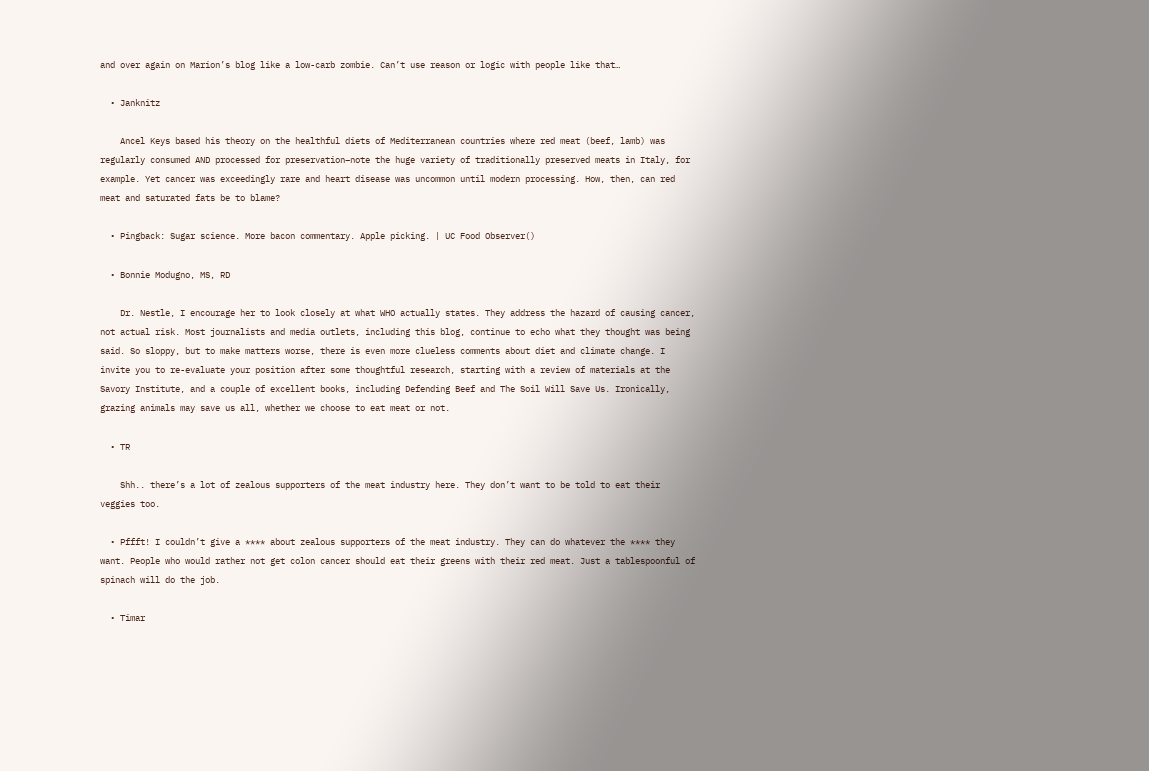and over again on Marion’s blog like a low-carb zombie. Can’t use reason or logic with people like that…

  • Janknitz

    Ancel Keys based his theory on the healthful diets of Mediterranean countries where red meat (beef, lamb) was regularly consumed AND processed for preservation–note the huge variety of traditionally preserved meats in Italy, for example. Yet cancer was exceedingly rare and heart disease was uncommon until modern processing. How, then, can red meat and saturated fats be to blame?

  • Pingback: Sugar science. More bacon commentary. Apple picking. | UC Food Observer()

  • Bonnie Modugno, MS, RD

    Dr. Nestle, I encourage her to look closely at what WHO actually states. They address the hazard of causing cancer, not actual risk. Most journalists and media outlets, including this blog, continue to echo what they thought was being said. So sloppy, but to make matters worse, there is even more clueless comments about diet and climate change. I invite you to re-evaluate your position after some thoughtful research, starting with a review of materials at the Savory Institute, and a couple of excellent books, including Defending Beef and The Soil Will Save Us. Ironically, grazing animals may save us all, whether we choose to eat meat or not.

  • TR

    Shh.. there’s a lot of zealous supporters of the meat industry here. They don’t want to be told to eat their veggies too.

  • Pffft! I couldn’t give a **** about zealous supporters of the meat industry. They can do whatever the **** they want. People who would rather not get colon cancer should eat their greens with their red meat. Just a tablespoonful of spinach will do the job.

  • Timar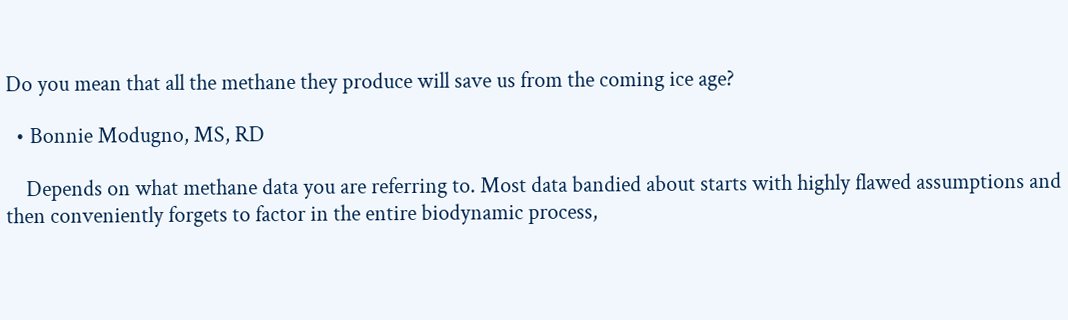Do you mean that all the methane they produce will save us from the coming ice age?

  • Bonnie Modugno, MS, RD

    Depends on what methane data you are referring to. Most data bandied about starts with highly flawed assumptions and then conveniently forgets to factor in the entire biodynamic process,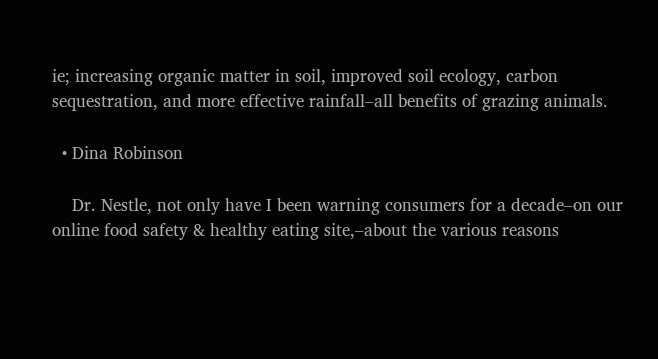ie; increasing organic matter in soil, improved soil ecology, carbon sequestration, and more effective rainfall–all benefits of grazing animals.

  • Dina Robinson

    Dr. Nestle, not only have I been warning consumers for a decade–on our online food safety & healthy eating site,–about the various reasons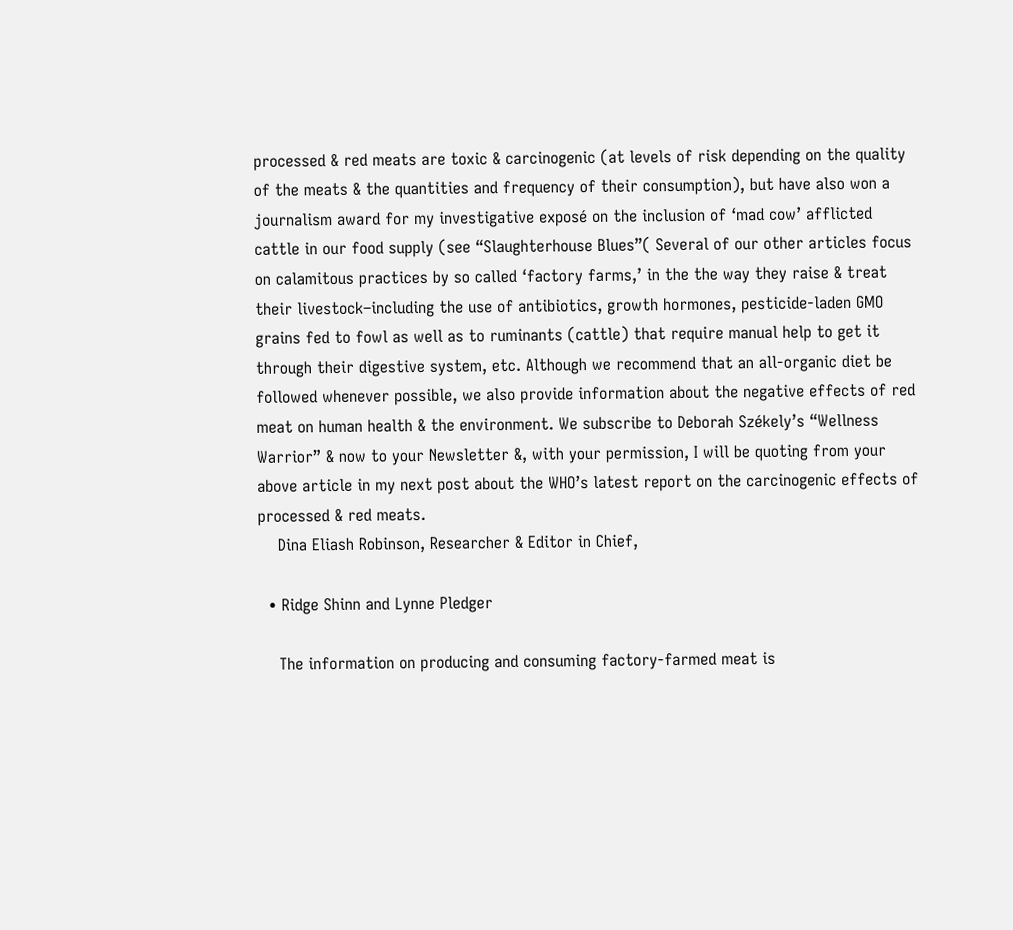processed & red meats are toxic & carcinogenic (at levels of risk depending on the quality of the meats & the quantities and frequency of their consumption), but have also won a journalism award for my investigative exposé on the inclusion of ‘mad cow’ afflicted cattle in our food supply (see “Slaughterhouse Blues”( Several of our other articles focus on calamitous practices by so called ‘factory farms,’ in the the way they raise & treat their livestock–including the use of antibiotics, growth hormones, pesticide-laden GMO grains fed to fowl as well as to ruminants (cattle) that require manual help to get it through their digestive system, etc. Although we recommend that an all-organic diet be followed whenever possible, we also provide information about the negative effects of red meat on human health & the environment. We subscribe to Deborah Székely’s “Wellness Warrior” & now to your Newsletter &, with your permission, I will be quoting from your above article in my next post about the WHO’s latest report on the carcinogenic effects of processed & red meats.
    Dina Eliash Robinson, Researcher & Editor in Chief,

  • Ridge Shinn and Lynne Pledger

    The information on producing and consuming factory-farmed meat is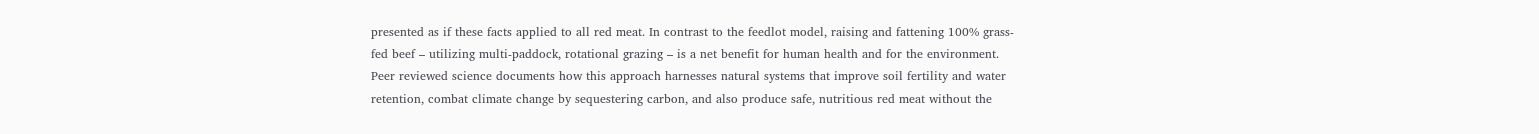presented as if these facts applied to all red meat. In contrast to the feedlot model, raising and fattening 100% grass-fed beef – utilizing multi-paddock, rotational grazing – is a net benefit for human health and for the environment. Peer reviewed science documents how this approach harnesses natural systems that improve soil fertility and water retention, combat climate change by sequestering carbon, and also produce safe, nutritious red meat without the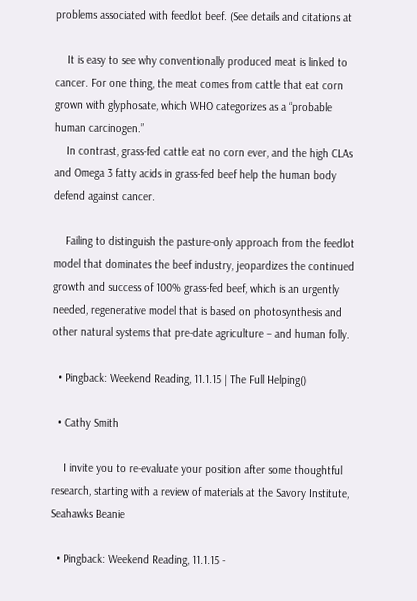problems associated with feedlot beef. (See details and citations at

    It is easy to see why conventionally produced meat is linked to cancer. For one thing, the meat comes from cattle that eat corn grown with glyphosate, which WHO categorizes as a “probable human carcinogen.”
    In contrast, grass-fed cattle eat no corn ever, and the high CLAs and Omega 3 fatty acids in grass-fed beef help the human body defend against cancer.

    Failing to distinguish the pasture-only approach from the feedlot model that dominates the beef industry, jeopardizes the continued growth and success of 100% grass-fed beef, which is an urgently needed, regenerative model that is based on photosynthesis and other natural systems that pre-date agriculture – and human folly.

  • Pingback: Weekend Reading, 11.1.15 | The Full Helping()

  • Cathy Smith

    I invite you to re-evaluate your position after some thoughtful research, starting with a review of materials at the Savory Institute, Seahawks Beanie

  • Pingback: Weekend Reading, 11.1.15 -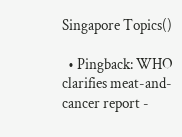Singapore Topics()

  • Pingback: WHO clarifies meat-and-cancer report -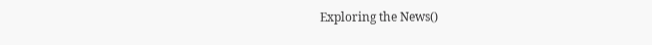Exploring the News()